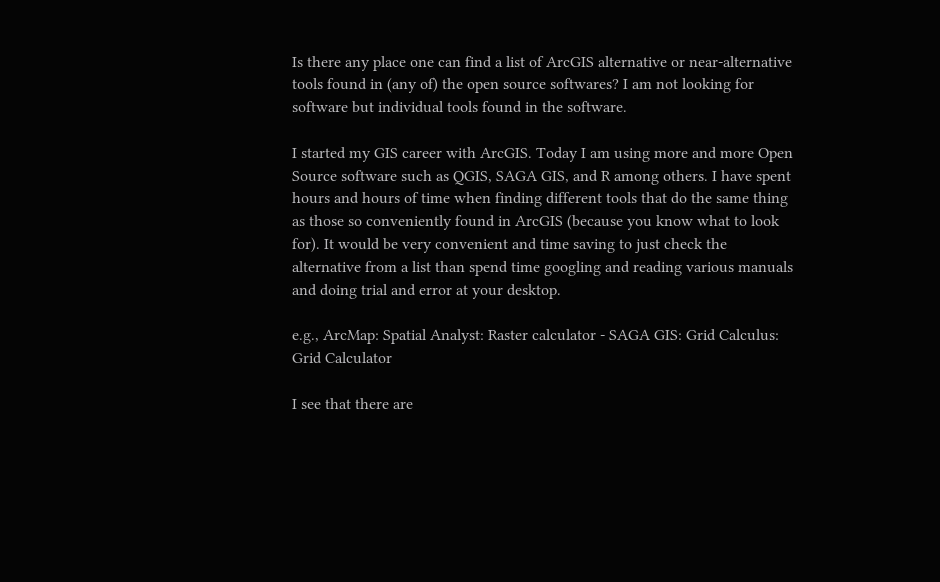Is there any place one can find a list of ArcGIS alternative or near-alternative tools found in (any of) the open source softwares? I am not looking for software but individual tools found in the software.

I started my GIS career with ArcGIS. Today I am using more and more Open Source software such as QGIS, SAGA GIS, and R among others. I have spent hours and hours of time when finding different tools that do the same thing as those so conveniently found in ArcGIS (because you know what to look for). It would be very convenient and time saving to just check the alternative from a list than spend time googling and reading various manuals and doing trial and error at your desktop.

e.g., ArcMap: Spatial Analyst: Raster calculator - SAGA GIS: Grid Calculus: Grid Calculator

I see that there are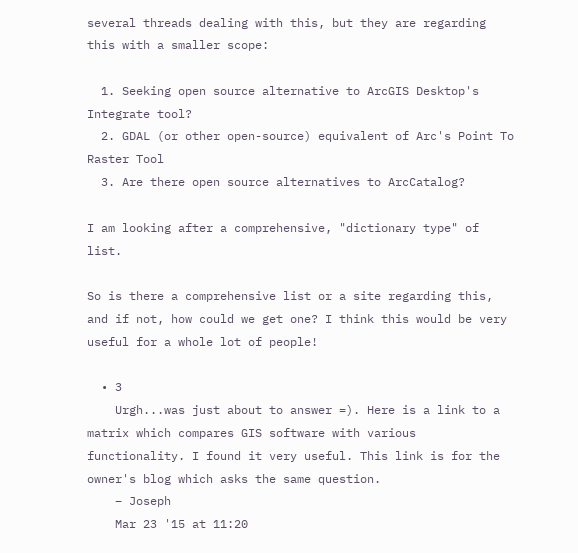several threads dealing with this, but they are regarding this with a smaller scope:

  1. Seeking open source alternative to ArcGIS Desktop's Integrate tool?
  2. GDAL (or other open-source) equivalent of Arc's Point To Raster Tool
  3. Are there open source alternatives to ArcCatalog?

I am looking after a comprehensive, "dictionary type" of list.

So is there a comprehensive list or a site regarding this, and if not, how could we get one? I think this would be very useful for a whole lot of people!

  • 3
    Urgh...was just about to answer =). Here is a link to a matrix which compares GIS software with various functionality. I found it very useful. This link is for the owner's blog which asks the same question.
    – Joseph
    Mar 23 '15 at 11:20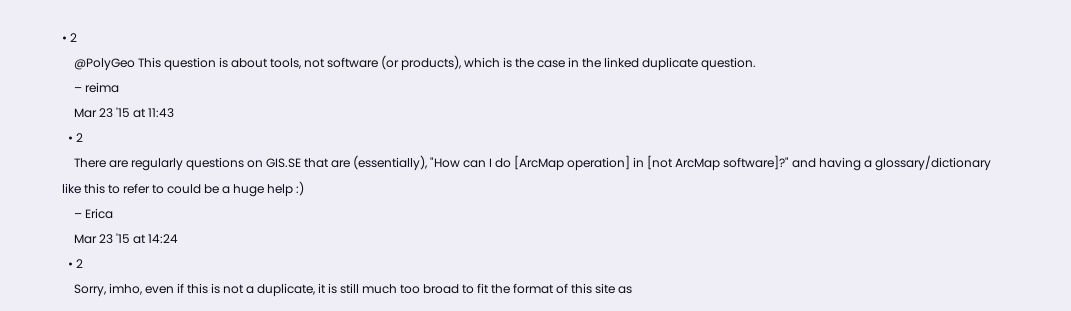• 2
    @PolyGeo This question is about tools, not software (or products), which is the case in the linked duplicate question.
    – reima
    Mar 23 '15 at 11:43
  • 2
    There are regularly questions on GIS.SE that are (essentially), "How can I do [ArcMap operation] in [not ArcMap software]?" and having a glossary/dictionary like this to refer to could be a huge help :)
    – Erica
    Mar 23 '15 at 14:24
  • 2
    Sorry, imho, even if this is not a duplicate, it is still much too broad to fit the format of this site as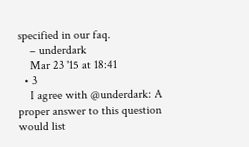specified in our faq.
    – underdark
    Mar 23 '15 at 18:41
  • 3
    I agree with @underdark: A proper answer to this question would list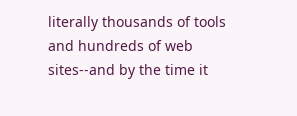literally thousands of tools and hundreds of web sites--and by the time it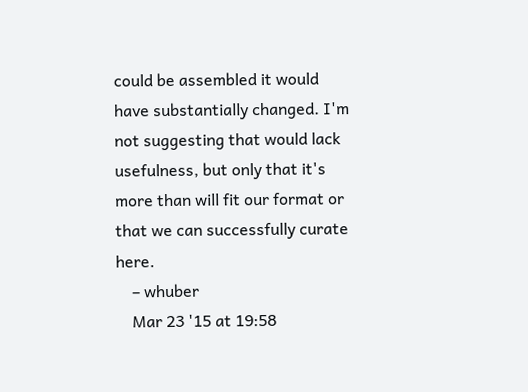could be assembled it would have substantially changed. I'm not suggesting that would lack usefulness, but only that it's more than will fit our format or that we can successfully curate here.
    – whuber
    Mar 23 '15 at 19:58